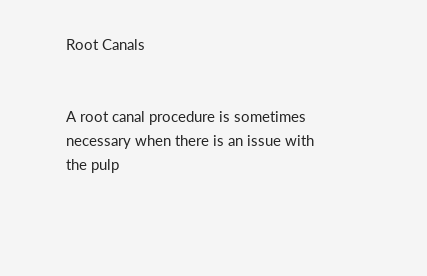Root Canals


A root canal procedure is sometimes necessary when there is an issue with the pulp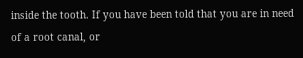inside the tooth. If you have been told that you are in need of a root canal, or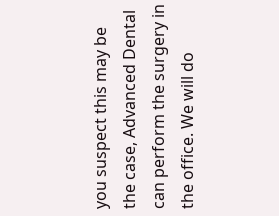you suspect this may be the case, Advanced Dental can perform the surgery in the office. We will do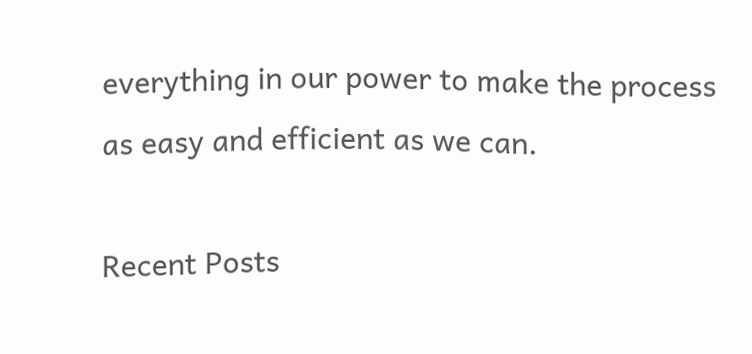everything in our power to make the process as easy and efficient as we can.

Recent Posts